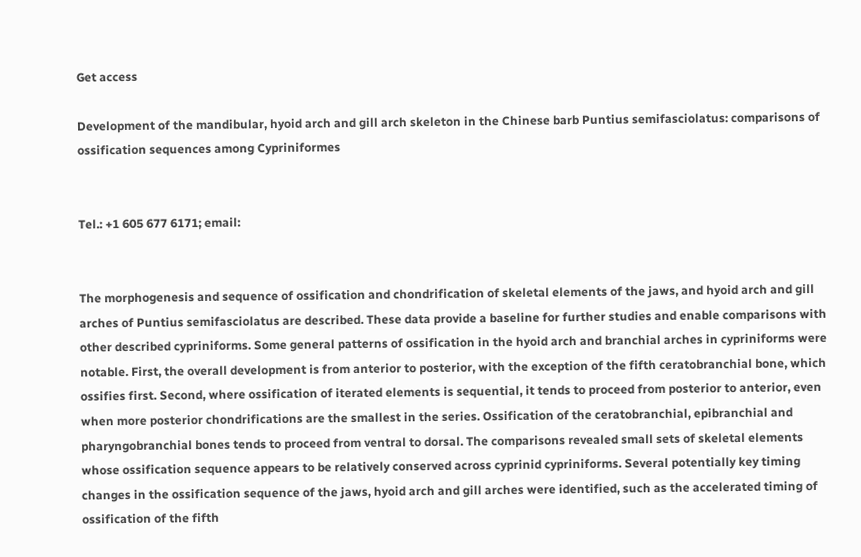Get access

Development of the mandibular, hyoid arch and gill arch skeleton in the Chinese barb Puntius semifasciolatus: comparisons of ossification sequences among Cypriniformes


Tel.: +1 605 677 6171; email:


The morphogenesis and sequence of ossification and chondrification of skeletal elements of the jaws, and hyoid arch and gill arches of Puntius semifasciolatus are described. These data provide a baseline for further studies and enable comparisons with other described cypriniforms. Some general patterns of ossification in the hyoid arch and branchial arches in cypriniforms were notable. First, the overall development is from anterior to posterior, with the exception of the fifth ceratobranchial bone, which ossifies first. Second, where ossification of iterated elements is sequential, it tends to proceed from posterior to anterior, even when more posterior chondrifications are the smallest in the series. Ossification of the ceratobranchial, epibranchial and pharyngobranchial bones tends to proceed from ventral to dorsal. The comparisons revealed small sets of skeletal elements whose ossification sequence appears to be relatively conserved across cyprinid cypriniforms. Several potentially key timing changes in the ossification sequence of the jaws, hyoid arch and gill arches were identified, such as the accelerated timing of ossification of the fifth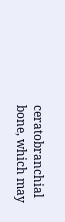ceratobranchial bone, which may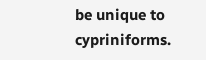be unique to cypriniforms.